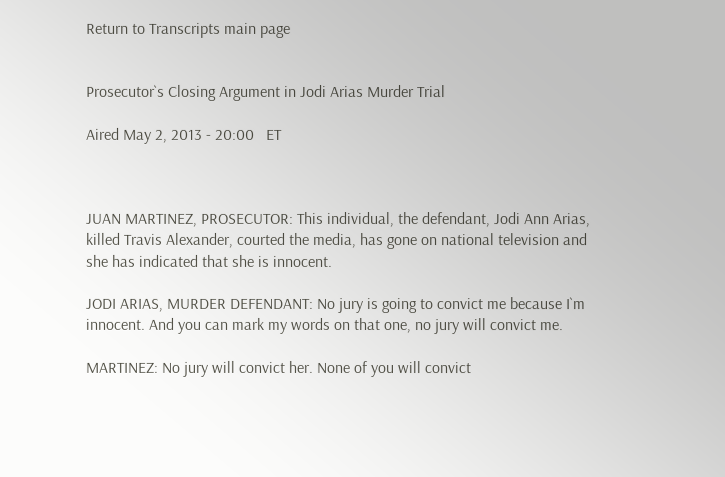Return to Transcripts main page


Prosecutor`s Closing Argument in Jodi Arias Murder Trial

Aired May 2, 2013 - 20:00   ET



JUAN MARTINEZ, PROSECUTOR: This individual, the defendant, Jodi Ann Arias, killed Travis Alexander, courted the media, has gone on national television and she has indicated that she is innocent.

JODI ARIAS, MURDER DEFENDANT: No jury is going to convict me because I`m innocent. And you can mark my words on that one, no jury will convict me.

MARTINEZ: No jury will convict her. None of you will convict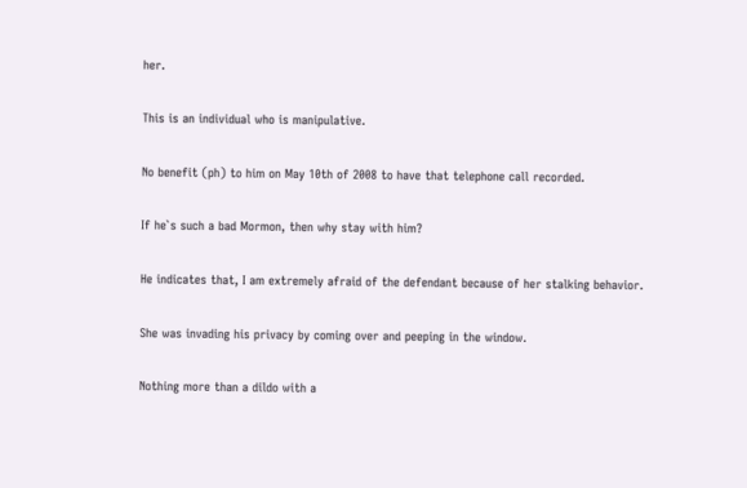her.

This is an individual who is manipulative.

No benefit (ph) to him on May 10th of 2008 to have that telephone call recorded.

If he`s such a bad Mormon, then why stay with him?

He indicates that, I am extremely afraid of the defendant because of her stalking behavior.

She was invading his privacy by coming over and peeping in the window.

Nothing more than a dildo with a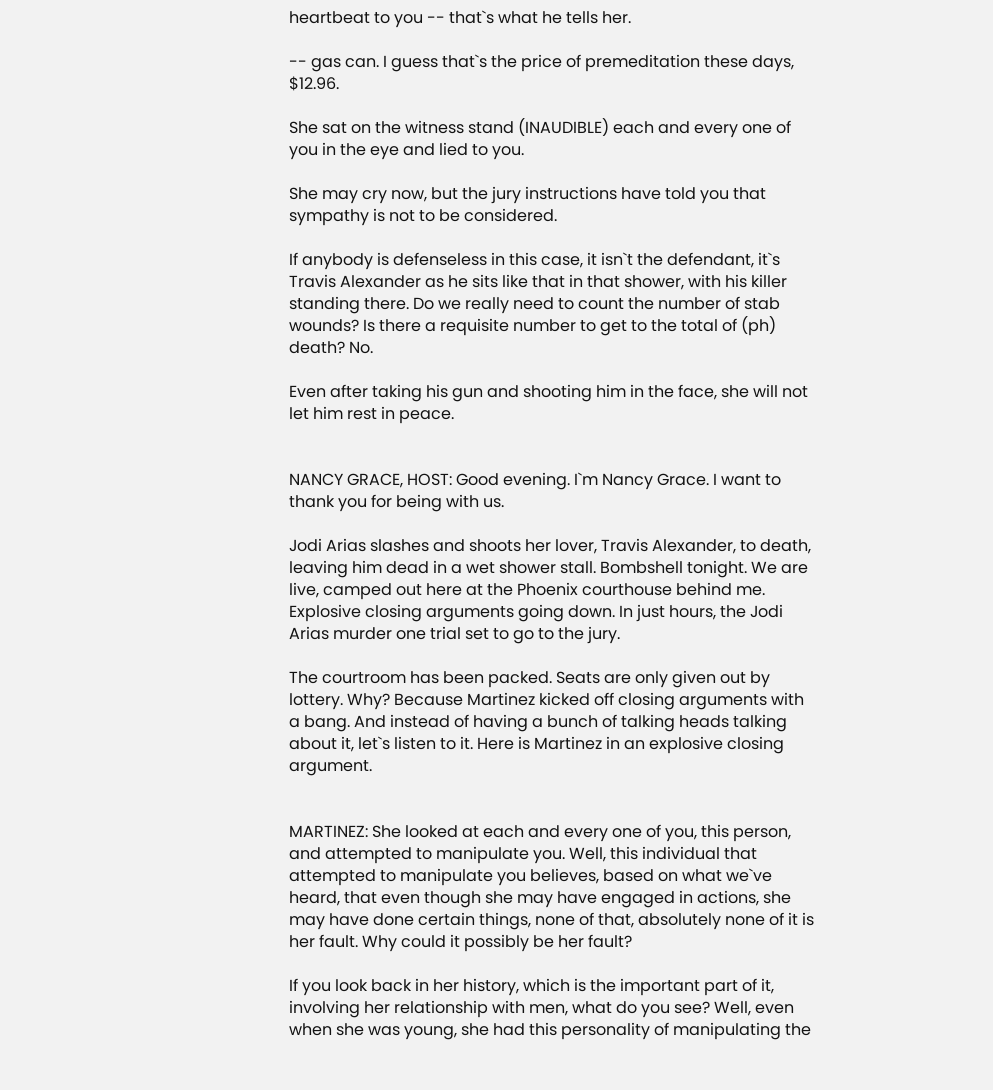heartbeat to you -- that`s what he tells her.

-- gas can. I guess that`s the price of premeditation these days, $12.96.

She sat on the witness stand (INAUDIBLE) each and every one of you in the eye and lied to you.

She may cry now, but the jury instructions have told you that sympathy is not to be considered.

If anybody is defenseless in this case, it isn`t the defendant, it`s Travis Alexander as he sits like that in that shower, with his killer standing there. Do we really need to count the number of stab wounds? Is there a requisite number to get to the total of (ph) death? No.

Even after taking his gun and shooting him in the face, she will not let him rest in peace.


NANCY GRACE, HOST: Good evening. I`m Nancy Grace. I want to thank you for being with us.

Jodi Arias slashes and shoots her lover, Travis Alexander, to death, leaving him dead in a wet shower stall. Bombshell tonight. We are live, camped out here at the Phoenix courthouse behind me. Explosive closing arguments going down. In just hours, the Jodi Arias murder one trial set to go to the jury.

The courtroom has been packed. Seats are only given out by lottery. Why? Because Martinez kicked off closing arguments with a bang. And instead of having a bunch of talking heads talking about it, let`s listen to it. Here is Martinez in an explosive closing argument.


MARTINEZ: She looked at each and every one of you, this person, and attempted to manipulate you. Well, this individual that attempted to manipulate you believes, based on what we`ve heard, that even though she may have engaged in actions, she may have done certain things, none of that, absolutely none of it is her fault. Why could it possibly be her fault?

If you look back in her history, which is the important part of it, involving her relationship with men, what do you see? Well, even when she was young, she had this personality of manipulating the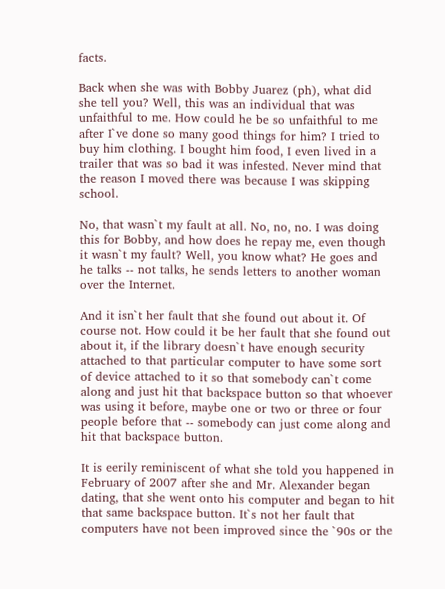facts.

Back when she was with Bobby Juarez (ph), what did she tell you? Well, this was an individual that was unfaithful to me. How could he be so unfaithful to me after I`ve done so many good things for him? I tried to buy him clothing. I bought him food, I even lived in a trailer that was so bad it was infested. Never mind that the reason I moved there was because I was skipping school.

No, that wasn`t my fault at all. No, no, no. I was doing this for Bobby, and how does he repay me, even though it wasn`t my fault? Well, you know what? He goes and he talks -- not talks, he sends letters to another woman over the Internet.

And it isn`t her fault that she found out about it. Of course not. How could it be her fault that she found out about it, if the library doesn`t have enough security attached to that particular computer to have some sort of device attached to it so that somebody can`t come along and just hit that backspace button so that whoever was using it before, maybe one or two or three or four people before that -- somebody can just come along and hit that backspace button.

It is eerily reminiscent of what she told you happened in February of 2007 after she and Mr. Alexander began dating, that she went onto his computer and began to hit that same backspace button. It`s not her fault that computers have not been improved since the `90s or the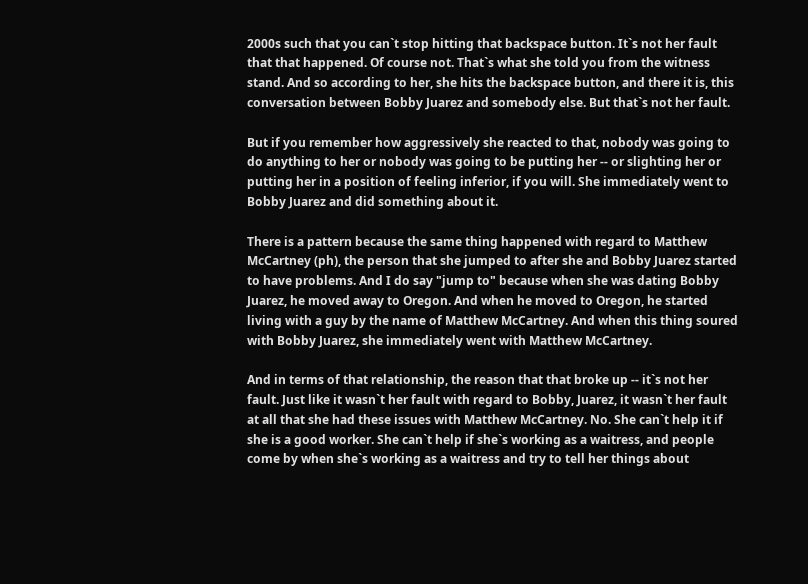2000s such that you can`t stop hitting that backspace button. It`s not her fault that that happened. Of course not. That`s what she told you from the witness stand. And so according to her, she hits the backspace button, and there it is, this conversation between Bobby Juarez and somebody else. But that`s not her fault.

But if you remember how aggressively she reacted to that, nobody was going to do anything to her or nobody was going to be putting her -- or slighting her or putting her in a position of feeling inferior, if you will. She immediately went to Bobby Juarez and did something about it.

There is a pattern because the same thing happened with regard to Matthew McCartney (ph), the person that she jumped to after she and Bobby Juarez started to have problems. And I do say "jump to" because when she was dating Bobby Juarez, he moved away to Oregon. And when he moved to Oregon, he started living with a guy by the name of Matthew McCartney. And when this thing soured with Bobby Juarez, she immediately went with Matthew McCartney.

And in terms of that relationship, the reason that that broke up -- it`s not her fault. Just like it wasn`t her fault with regard to Bobby, Juarez, it wasn`t her fault at all that she had these issues with Matthew McCartney. No. She can`t help it if she is a good worker. She can`t help if she`s working as a waitress, and people come by when she`s working as a waitress and try to tell her things about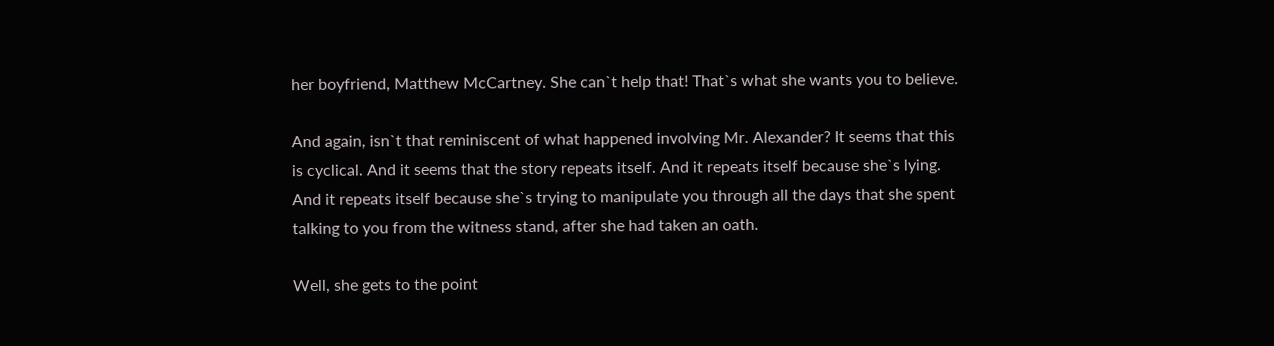her boyfriend, Matthew McCartney. She can`t help that! That`s what she wants you to believe.

And again, isn`t that reminiscent of what happened involving Mr. Alexander? It seems that this is cyclical. And it seems that the story repeats itself. And it repeats itself because she`s lying. And it repeats itself because she`s trying to manipulate you through all the days that she spent talking to you from the witness stand, after she had taken an oath.

Well, she gets to the point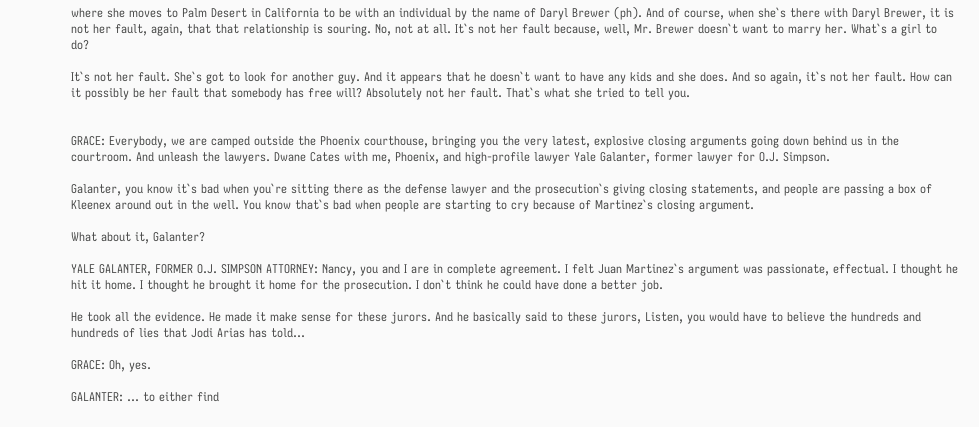where she moves to Palm Desert in California to be with an individual by the name of Daryl Brewer (ph). And of course, when she`s there with Daryl Brewer, it is not her fault, again, that that relationship is souring. No, not at all. It`s not her fault because, well, Mr. Brewer doesn`t want to marry her. What`s a girl to do?

It`s not her fault. She`s got to look for another guy. And it appears that he doesn`t want to have any kids and she does. And so again, it`s not her fault. How can it possibly be her fault that somebody has free will? Absolutely not her fault. That`s what she tried to tell you.


GRACE: Everybody, we are camped outside the Phoenix courthouse, bringing you the very latest, explosive closing arguments going down behind us in the courtroom. And unleash the lawyers. Dwane Cates with me, Phoenix, and high-profile lawyer Yale Galanter, former lawyer for O.J. Simpson.

Galanter, you know it`s bad when you`re sitting there as the defense lawyer and the prosecution`s giving closing statements, and people are passing a box of Kleenex around out in the well. You know that`s bad when people are starting to cry because of Martinez`s closing argument.

What about it, Galanter?

YALE GALANTER, FORMER O.J. SIMPSON ATTORNEY: Nancy, you and I are in complete agreement. I felt Juan Martinez`s argument was passionate, effectual. I thought he hit it home. I thought he brought it home for the prosecution. I don`t think he could have done a better job.

He took all the evidence. He made it make sense for these jurors. And he basically said to these jurors, Listen, you would have to believe the hundreds and hundreds of lies that Jodi Arias has told...

GRACE: Oh, yes.

GALANTER: ... to either find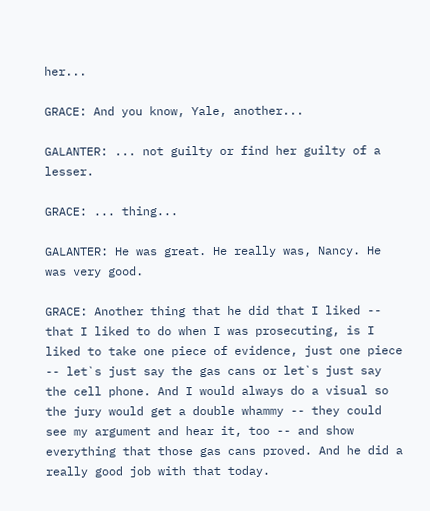her...

GRACE: And you know, Yale, another...

GALANTER: ... not guilty or find her guilty of a lesser.

GRACE: ... thing...

GALANTER: He was great. He really was, Nancy. He was very good.

GRACE: Another thing that he did that I liked -- that I liked to do when I was prosecuting, is I liked to take one piece of evidence, just one piece -- let`s just say the gas cans or let`s just say the cell phone. And I would always do a visual so the jury would get a double whammy -- they could see my argument and hear it, too -- and show everything that those gas cans proved. And he did a really good job with that today.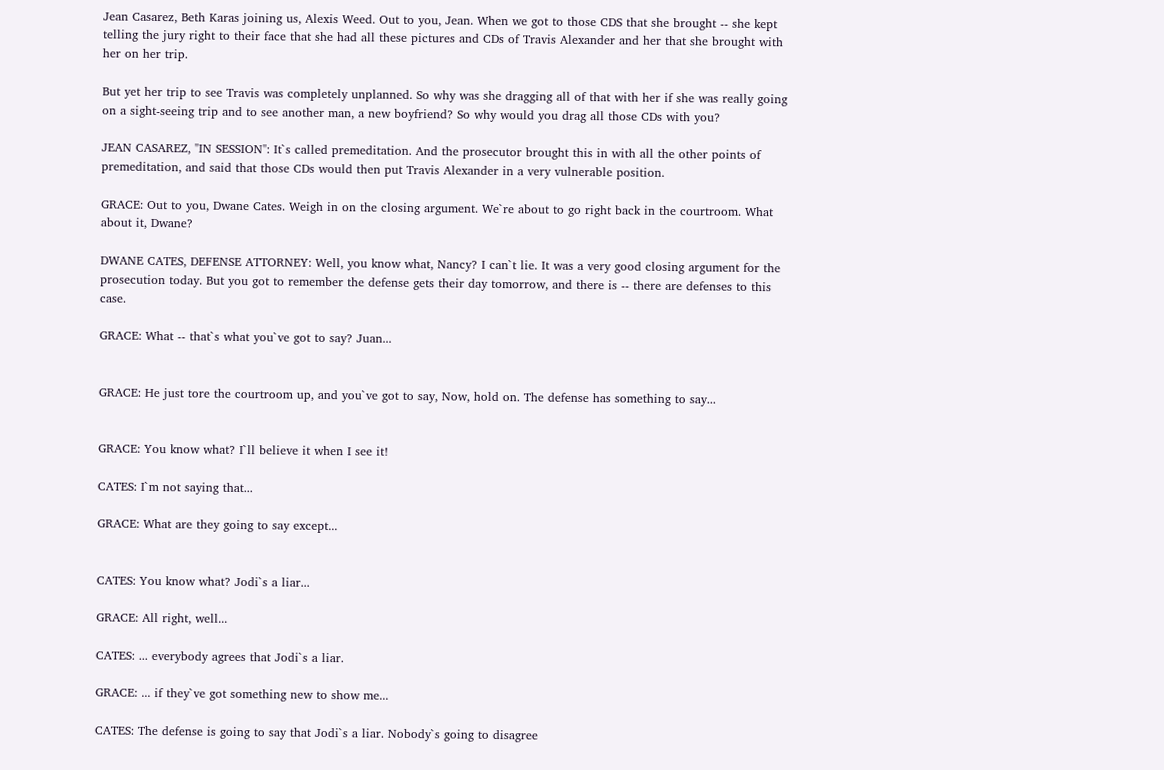Jean Casarez, Beth Karas joining us, Alexis Weed. Out to you, Jean. When we got to those CDS that she brought -- she kept telling the jury right to their face that she had all these pictures and CDs of Travis Alexander and her that she brought with her on her trip.

But yet her trip to see Travis was completely unplanned. So why was she dragging all of that with her if she was really going on a sight-seeing trip and to see another man, a new boyfriend? So why would you drag all those CDs with you?

JEAN CASAREZ, "IN SESSION": It`s called premeditation. And the prosecutor brought this in with all the other points of premeditation, and said that those CDs would then put Travis Alexander in a very vulnerable position.

GRACE: Out to you, Dwane Cates. Weigh in on the closing argument. We`re about to go right back in the courtroom. What about it, Dwane?

DWANE CATES, DEFENSE ATTORNEY: Well, you know what, Nancy? I can`t lie. It was a very good closing argument for the prosecution today. But you got to remember the defense gets their day tomorrow, and there is -- there are defenses to this case.

GRACE: What -- that`s what you`ve got to say? Juan...


GRACE: He just tore the courtroom up, and you`ve got to say, Now, hold on. The defense has something to say...


GRACE: You know what? I`ll believe it when I see it!

CATES: I`m not saying that...

GRACE: What are they going to say except...


CATES: You know what? Jodi`s a liar...

GRACE: All right, well...

CATES: ... everybody agrees that Jodi`s a liar.

GRACE: ... if they`ve got something new to show me...

CATES: The defense is going to say that Jodi`s a liar. Nobody`s going to disagree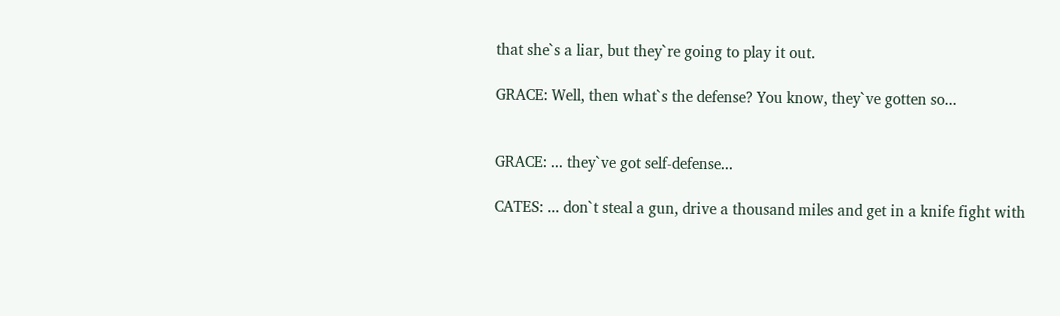that she`s a liar, but they`re going to play it out.

GRACE: Well, then what`s the defense? You know, they`ve gotten so...


GRACE: ... they`ve got self-defense...

CATES: ... don`t steal a gun, drive a thousand miles and get in a knife fight with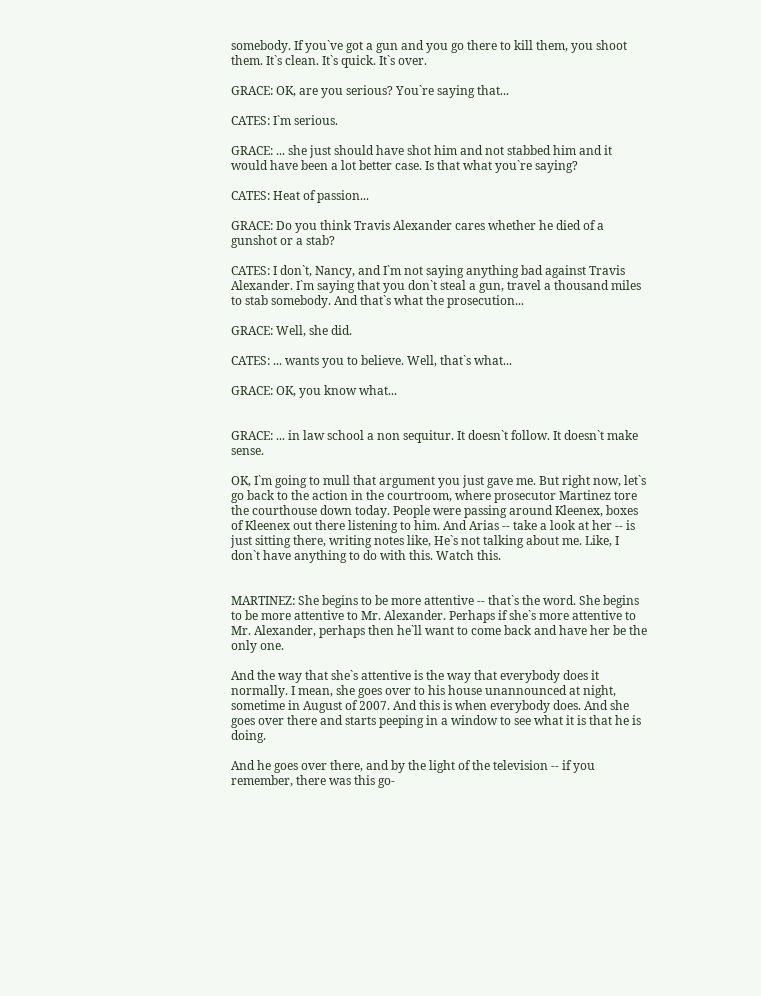somebody. If you`ve got a gun and you go there to kill them, you shoot them. It`s clean. It`s quick. It`s over.

GRACE: OK, are you serious? You`re saying that...

CATES: I`m serious.

GRACE: ... she just should have shot him and not stabbed him and it would have been a lot better case. Is that what you`re saying?

CATES: Heat of passion...

GRACE: Do you think Travis Alexander cares whether he died of a gunshot or a stab?

CATES: I don`t, Nancy, and I`m not saying anything bad against Travis Alexander. I`m saying that you don`t steal a gun, travel a thousand miles to stab somebody. And that`s what the prosecution...

GRACE: Well, she did.

CATES: ... wants you to believe. Well, that`s what...

GRACE: OK, you know what...


GRACE: ... in law school a non sequitur. It doesn`t follow. It doesn`t make sense.

OK, I`m going to mull that argument you just gave me. But right now, let`s go back to the action in the courtroom, where prosecutor Martinez tore the courthouse down today. People were passing around Kleenex, boxes of Kleenex out there listening to him. And Arias -- take a look at her -- is just sitting there, writing notes like, He`s not talking about me. Like, I don`t have anything to do with this. Watch this.


MARTINEZ: She begins to be more attentive -- that`s the word. She begins to be more attentive to Mr. Alexander. Perhaps if she`s more attentive to Mr. Alexander, perhaps then he`ll want to come back and have her be the only one.

And the way that she`s attentive is the way that everybody does it normally. I mean, she goes over to his house unannounced at night, sometime in August of 2007. And this is when everybody does. And she goes over there and starts peeping in a window to see what it is that he is doing.

And he goes over there, and by the light of the television -- if you remember, there was this go-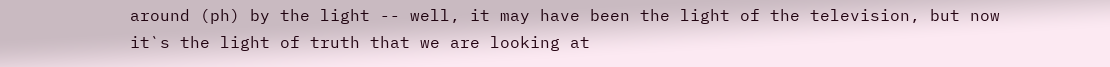around (ph) by the light -- well, it may have been the light of the television, but now it`s the light of truth that we are looking at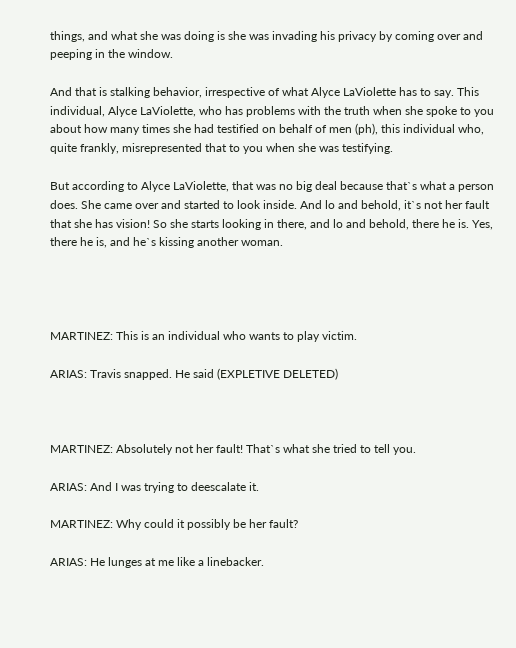things, and what she was doing is she was invading his privacy by coming over and peeping in the window.

And that is stalking behavior, irrespective of what Alyce LaViolette has to say. This individual, Alyce LaViolette, who has problems with the truth when she spoke to you about how many times she had testified on behalf of men (ph), this individual who, quite frankly, misrepresented that to you when she was testifying.

But according to Alyce LaViolette, that was no big deal because that`s what a person does. She came over and started to look inside. And lo and behold, it`s not her fault that she has vision! So she starts looking in there, and lo and behold, there he is. Yes, there he is, and he`s kissing another woman.




MARTINEZ: This is an individual who wants to play victim.

ARIAS: Travis snapped. He said (EXPLETIVE DELETED)



MARTINEZ: Absolutely not her fault! That`s what she tried to tell you.

ARIAS: And I was trying to deescalate it.

MARTINEZ: Why could it possibly be her fault?

ARIAS: He lunges at me like a linebacker.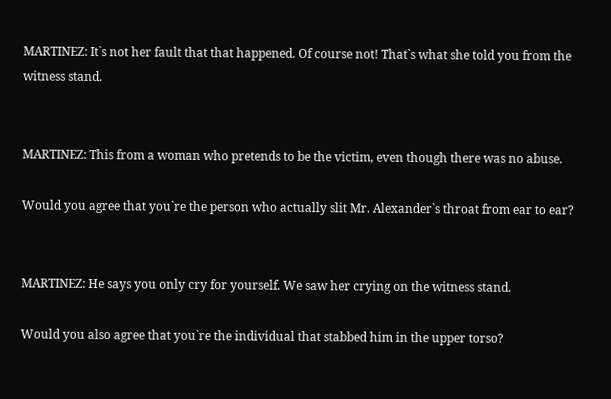MARTINEZ: It`s not her fault that that happened. Of course not! That`s what she told you from the witness stand.


MARTINEZ: This from a woman who pretends to be the victim, even though there was no abuse.

Would you agree that you`re the person who actually slit Mr. Alexander`s throat from ear to ear?


MARTINEZ: He says you only cry for yourself. We saw her crying on the witness stand.

Would you also agree that you`re the individual that stabbed him in the upper torso?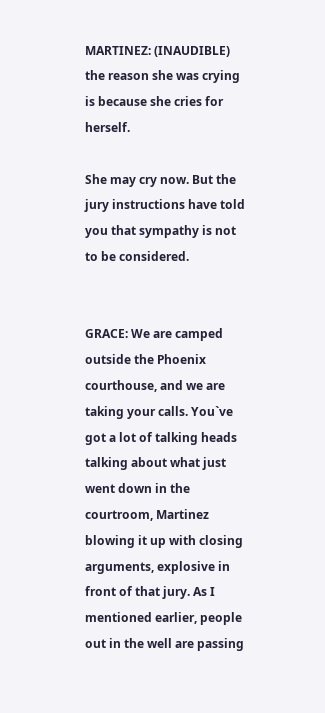MARTINEZ: (INAUDIBLE) the reason she was crying is because she cries for herself.

She may cry now. But the jury instructions have told you that sympathy is not to be considered.


GRACE: We are camped outside the Phoenix courthouse, and we are taking your calls. You`ve got a lot of talking heads talking about what just went down in the courtroom, Martinez blowing it up with closing arguments, explosive in front of that jury. As I mentioned earlier, people out in the well are passing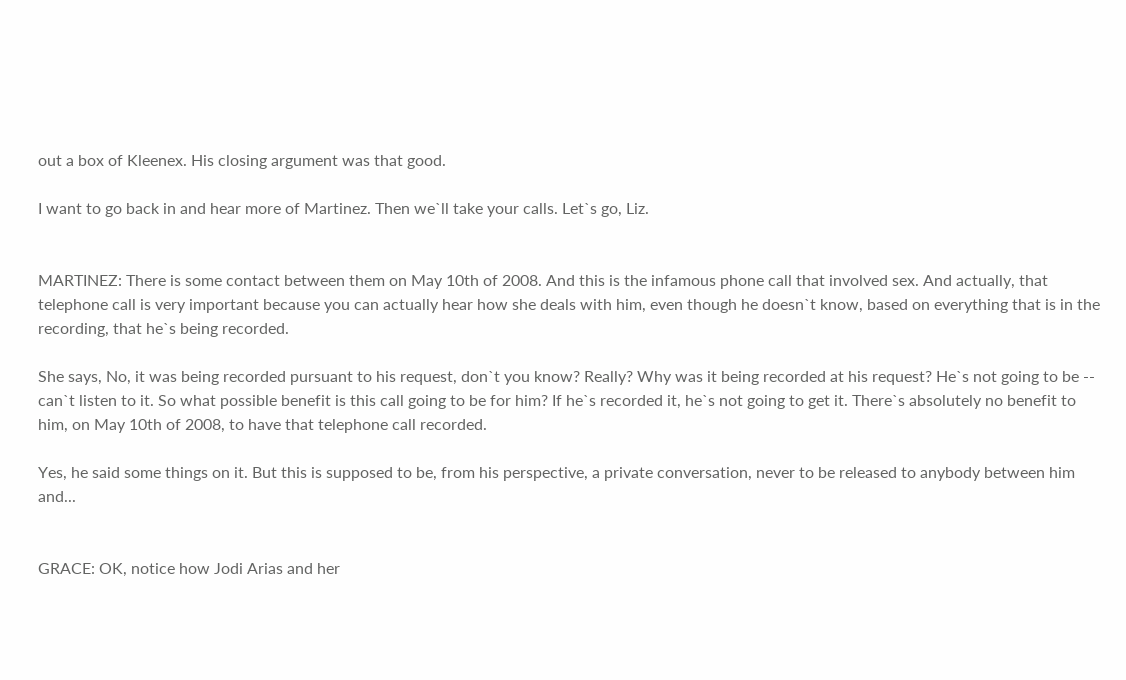out a box of Kleenex. His closing argument was that good.

I want to go back in and hear more of Martinez. Then we`ll take your calls. Let`s go, Liz.


MARTINEZ: There is some contact between them on May 10th of 2008. And this is the infamous phone call that involved sex. And actually, that telephone call is very important because you can actually hear how she deals with him, even though he doesn`t know, based on everything that is in the recording, that he`s being recorded.

She says, No, it was being recorded pursuant to his request, don`t you know? Really? Why was it being recorded at his request? He`s not going to be -- can`t listen to it. So what possible benefit is this call going to be for him? If he`s recorded it, he`s not going to get it. There`s absolutely no benefit to him, on May 10th of 2008, to have that telephone call recorded.

Yes, he said some things on it. But this is supposed to be, from his perspective, a private conversation, never to be released to anybody between him and...


GRACE: OK, notice how Jodi Arias and her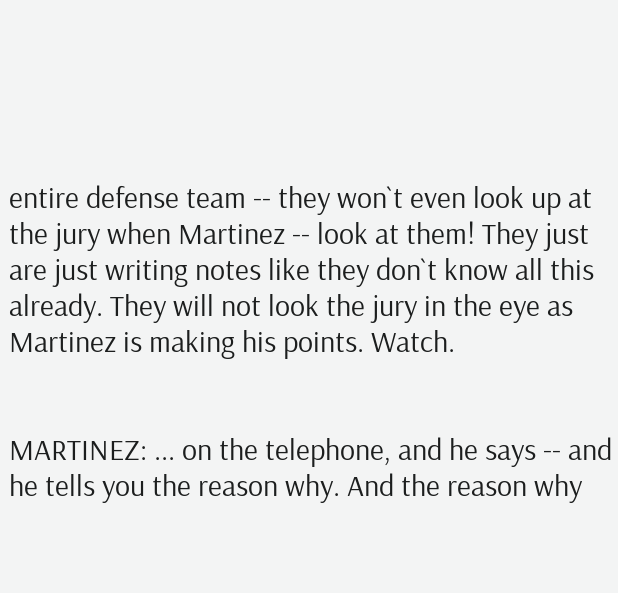entire defense team -- they won`t even look up at the jury when Martinez -- look at them! They just are just writing notes like they don`t know all this already. They will not look the jury in the eye as Martinez is making his points. Watch.


MARTINEZ: ... on the telephone, and he says -- and he tells you the reason why. And the reason why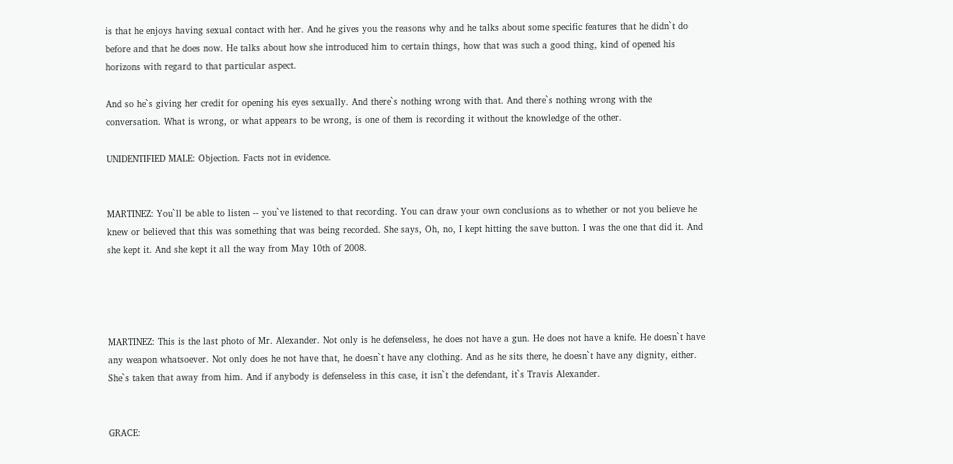is that he enjoys having sexual contact with her. And he gives you the reasons why and he talks about some specific features that he didn`t do before and that he does now. He talks about how she introduced him to certain things, how that was such a good thing, kind of opened his horizons with regard to that particular aspect.

And so he`s giving her credit for opening his eyes sexually. And there`s nothing wrong with that. And there`s nothing wrong with the conversation. What is wrong, or what appears to be wrong, is one of them is recording it without the knowledge of the other.

UNIDENTIFIED MALE: Objection. Facts not in evidence.


MARTINEZ: You`ll be able to listen -- you`ve listened to that recording. You can draw your own conclusions as to whether or not you believe he knew or believed that this was something that was being recorded. She says, Oh, no, I kept hitting the save button. I was the one that did it. And she kept it. And she kept it all the way from May 10th of 2008.




MARTINEZ: This is the last photo of Mr. Alexander. Not only is he defenseless, he does not have a gun. He does not have a knife. He doesn`t have any weapon whatsoever. Not only does he not have that, he doesn`t have any clothing. And as he sits there, he doesn`t have any dignity, either. She`s taken that away from him. And if anybody is defenseless in this case, it isn`t the defendant, it`s Travis Alexander.


GRACE: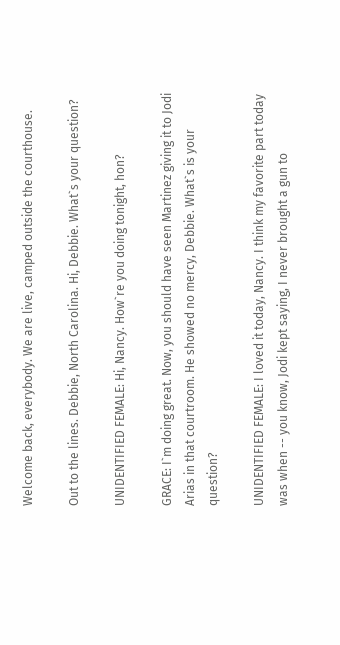Welcome back, everybody. We are live, camped outside the courthouse.

Out to the lines. Debbie, North Carolina. Hi, Debbie. What`s your question?

UNIDENTIFIED FEMALE: Hi, Nancy. How`re you doing tonight, hon?

GRACE: I`m doing great. Now, you should have seen Martinez giving it to Jodi Arias in that courtroom. He showed no mercy, Debbie. What`s is your question?

UNIDENTIFIED FEMALE: I loved it today, Nancy. I think my favorite part today was when -- you know, Jodi kept saying, I never brought a gun to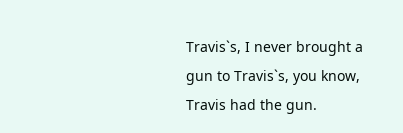Travis`s, I never brought a gun to Travis`s, you know, Travis had the gun.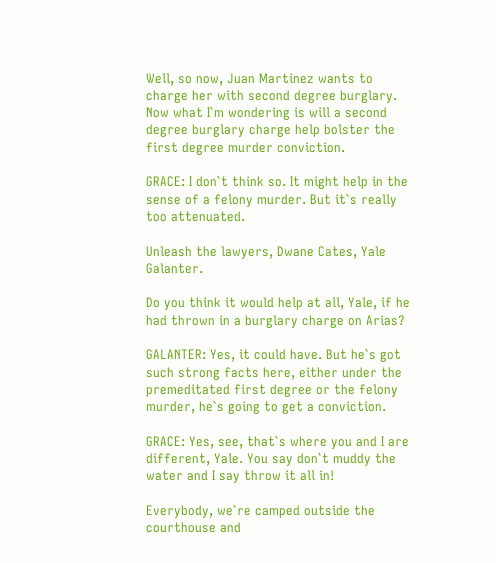Well, so now, Juan Martinez wants to charge her with second degree burglary. Now what I`m wondering is will a second degree burglary charge help bolster the first degree murder conviction.

GRACE: I don`t think so. It might help in the sense of a felony murder. But it`s really too attenuated.

Unleash the lawyers, Dwane Cates, Yale Galanter.

Do you think it would help at all, Yale, if he had thrown in a burglary charge on Arias?

GALANTER: Yes, it could have. But he`s got such strong facts here, either under the premeditated first degree or the felony murder, he`s going to get a conviction.

GRACE: Yes, see, that`s where you and I are different, Yale. You say don`t muddy the water and I say throw it all in!

Everybody, we`re camped outside the courthouse and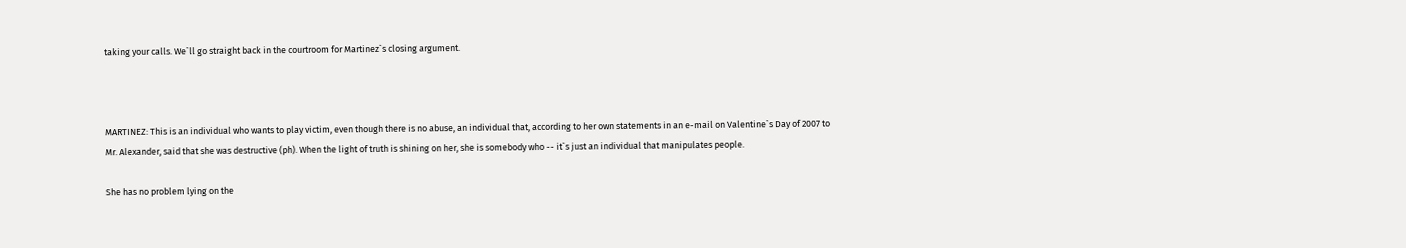taking your calls. We`ll go straight back in the courtroom for Martinez`s closing argument.



MARTINEZ: This is an individual who wants to play victim, even though there is no abuse, an individual that, according to her own statements in an e-mail on Valentine`s Day of 2007 to Mr. Alexander, said that she was destructive (ph). When the light of truth is shining on her, she is somebody who -- it`s just an individual that manipulates people.

She has no problem lying on the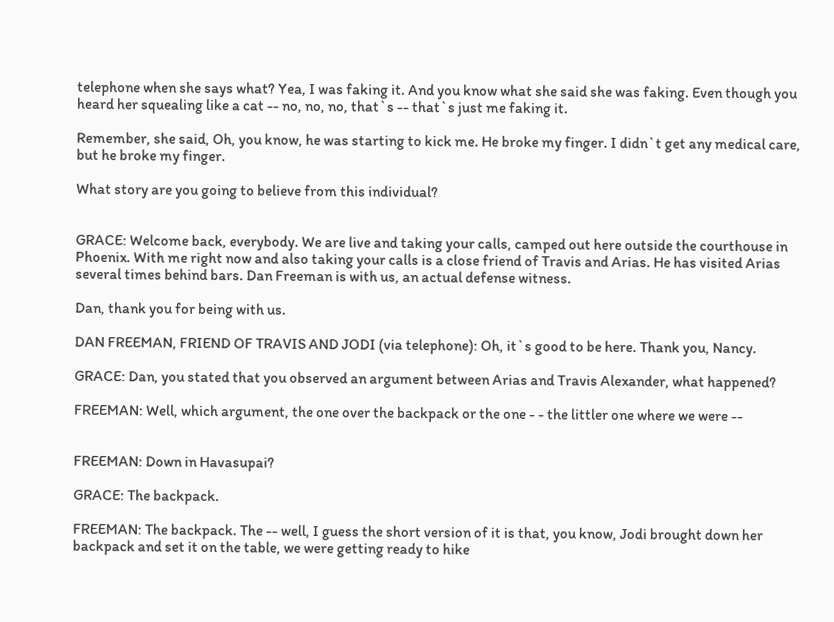telephone when she says what? Yea, I was faking it. And you know what she said she was faking. Even though you heard her squealing like a cat -- no, no, no, that`s -- that`s just me faking it.

Remember, she said, Oh, you know, he was starting to kick me. He broke my finger. I didn`t get any medical care, but he broke my finger.

What story are you going to believe from this individual?


GRACE: Welcome back, everybody. We are live and taking your calls, camped out here outside the courthouse in Phoenix. With me right now and also taking your calls is a close friend of Travis and Arias. He has visited Arias several times behind bars. Dan Freeman is with us, an actual defense witness.

Dan, thank you for being with us.

DAN FREEMAN, FRIEND OF TRAVIS AND JODI (via telephone): Oh, it`s good to be here. Thank you, Nancy.

GRACE: Dan, you stated that you observed an argument between Arias and Travis Alexander, what happened?

FREEMAN: Well, which argument, the one over the backpack or the one - - the littler one where we were --


FREEMAN: Down in Havasupai?

GRACE: The backpack.

FREEMAN: The backpack. The -- well, I guess the short version of it is that, you know, Jodi brought down her backpack and set it on the table, we were getting ready to hike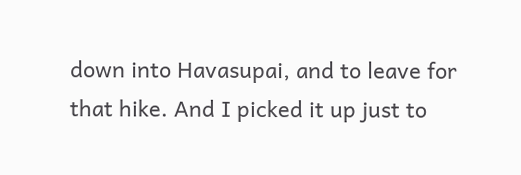down into Havasupai, and to leave for that hike. And I picked it up just to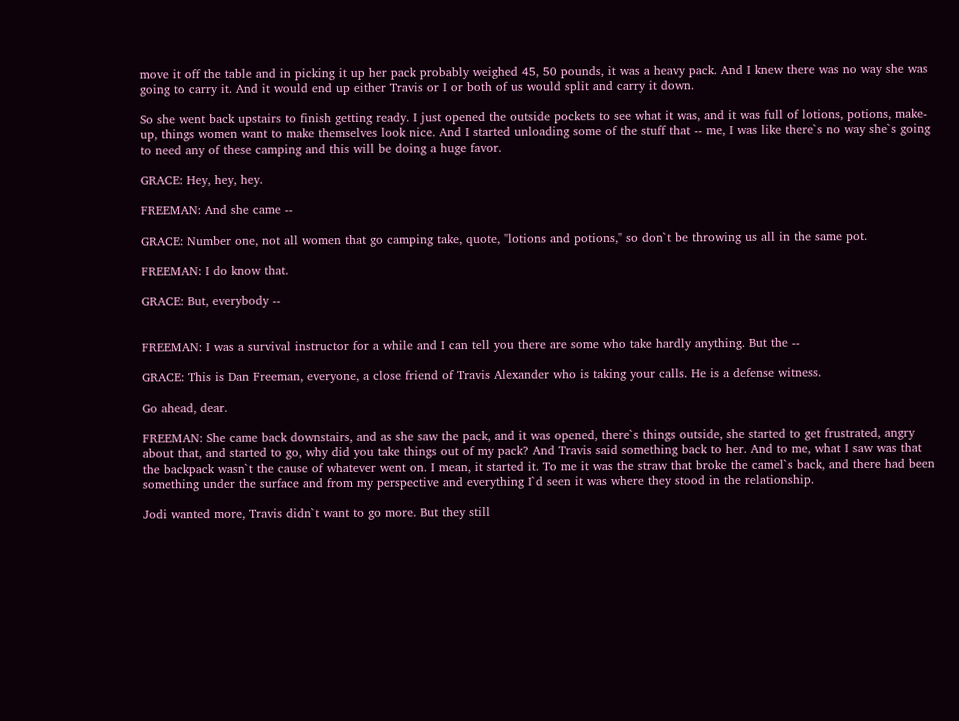move it off the table and in picking it up her pack probably weighed 45, 50 pounds, it was a heavy pack. And I knew there was no way she was going to carry it. And it would end up either Travis or I or both of us would split and carry it down.

So she went back upstairs to finish getting ready. I just opened the outside pockets to see what it was, and it was full of lotions, potions, make-up, things women want to make themselves look nice. And I started unloading some of the stuff that -- me, I was like there`s no way she`s going to need any of these camping and this will be doing a huge favor.

GRACE: Hey, hey, hey.

FREEMAN: And she came --

GRACE: Number one, not all women that go camping take, quote, "lotions and potions," so don`t be throwing us all in the same pot.

FREEMAN: I do know that.

GRACE: But, everybody --


FREEMAN: I was a survival instructor for a while and I can tell you there are some who take hardly anything. But the --

GRACE: This is Dan Freeman, everyone, a close friend of Travis Alexander who is taking your calls. He is a defense witness.

Go ahead, dear.

FREEMAN: She came back downstairs, and as she saw the pack, and it was opened, there`s things outside, she started to get frustrated, angry about that, and started to go, why did you take things out of my pack? And Travis said something back to her. And to me, what I saw was that the backpack wasn`t the cause of whatever went on. I mean, it started it. To me it was the straw that broke the camel`s back, and there had been something under the surface and from my perspective and everything I`d seen it was where they stood in the relationship.

Jodi wanted more, Travis didn`t want to go more. But they still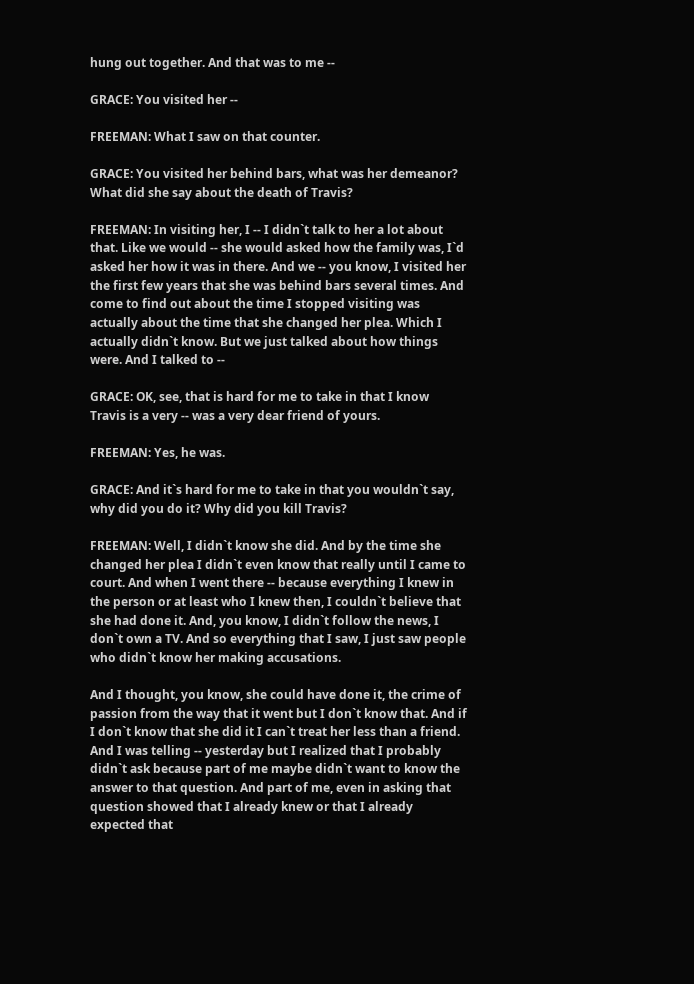hung out together. And that was to me --

GRACE: You visited her --

FREEMAN: What I saw on that counter.

GRACE: You visited her behind bars, what was her demeanor? What did she say about the death of Travis?

FREEMAN: In visiting her, I -- I didn`t talk to her a lot about that. Like we would -- she would asked how the family was, I`d asked her how it was in there. And we -- you know, I visited her the first few years that she was behind bars several times. And come to find out about the time I stopped visiting was actually about the time that she changed her plea. Which I actually didn`t know. But we just talked about how things were. And I talked to --

GRACE: OK, see, that is hard for me to take in that I know Travis is a very -- was a very dear friend of yours.

FREEMAN: Yes, he was.

GRACE: And it`s hard for me to take in that you wouldn`t say, why did you do it? Why did you kill Travis?

FREEMAN: Well, I didn`t know she did. And by the time she changed her plea I didn`t even know that really until I came to court. And when I went there -- because everything I knew in the person or at least who I knew then, I couldn`t believe that she had done it. And, you know, I didn`t follow the news, I don`t own a TV. And so everything that I saw, I just saw people who didn`t know her making accusations.

And I thought, you know, she could have done it, the crime of passion from the way that it went but I don`t know that. And if I don`t know that she did it I can`t treat her less than a friend. And I was telling -- yesterday but I realized that I probably didn`t ask because part of me maybe didn`t want to know the answer to that question. And part of me, even in asking that question showed that I already knew or that I already expected that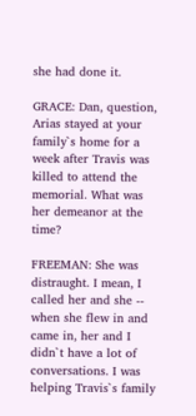she had done it.

GRACE: Dan, question, Arias stayed at your family`s home for a week after Travis was killed to attend the memorial. What was her demeanor at the time?

FREEMAN: She was distraught. I mean, I called her and she -- when she flew in and came in, her and I didn`t have a lot of conversations. I was helping Travis`s family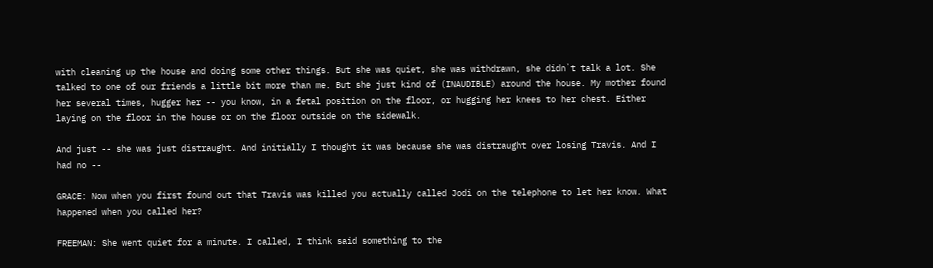with cleaning up the house and doing some other things. But she was quiet, she was withdrawn, she didn`t talk a lot. She talked to one of our friends a little bit more than me. But she just kind of (INAUDIBLE) around the house. My mother found her several times, hugger her -- you know, in a fetal position on the floor, or hugging her knees to her chest. Either laying on the floor in the house or on the floor outside on the sidewalk.

And just -- she was just distraught. And initially I thought it was because she was distraught over losing Travis. And I had no --

GRACE: Now when you first found out that Travis was killed you actually called Jodi on the telephone to let her know. What happened when you called her?

FREEMAN: She went quiet for a minute. I called, I think said something to the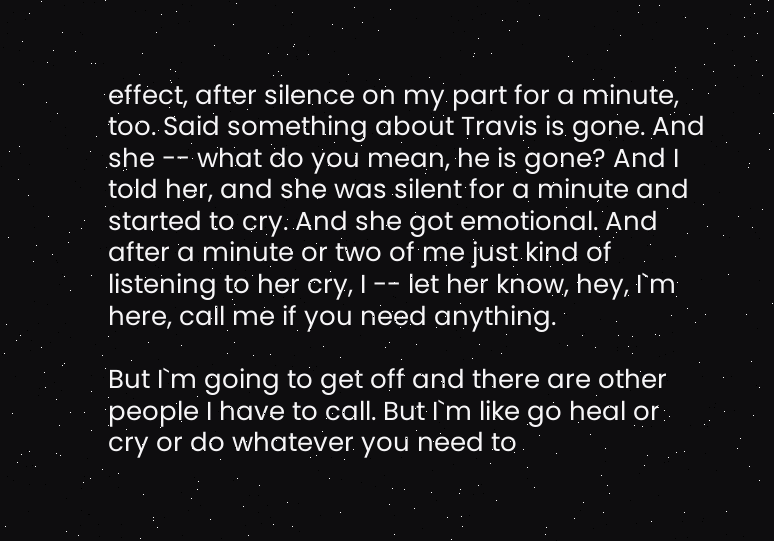effect, after silence on my part for a minute, too. Said something about Travis is gone. And she -- what do you mean, he is gone? And I told her, and she was silent for a minute and started to cry. And she got emotional. And after a minute or two of me just kind of listening to her cry, I -- let her know, hey, I`m here, call me if you need anything.

But I`m going to get off and there are other people I have to call. But I`m like go heal or cry or do whatever you need to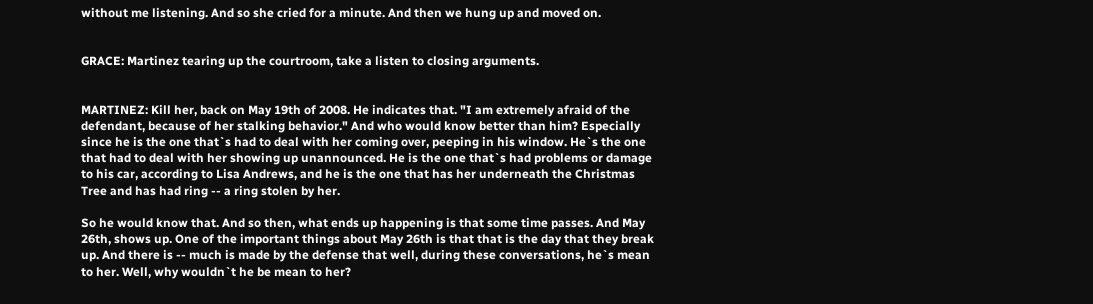without me listening. And so she cried for a minute. And then we hung up and moved on.


GRACE: Martinez tearing up the courtroom, take a listen to closing arguments.


MARTINEZ: Kill her, back on May 19th of 2008. He indicates that. "I am extremely afraid of the defendant, because of her stalking behavior." And who would know better than him? Especially since he is the one that`s had to deal with her coming over, peeping in his window. He`s the one that had to deal with her showing up unannounced. He is the one that`s had problems or damage to his car, according to Lisa Andrews, and he is the one that has her underneath the Christmas Tree and has had ring -- a ring stolen by her.

So he would know that. And so then, what ends up happening is that some time passes. And May 26th, shows up. One of the important things about May 26th is that that is the day that they break up. And there is -- much is made by the defense that well, during these conversations, he`s mean to her. Well, why wouldn`t he be mean to her?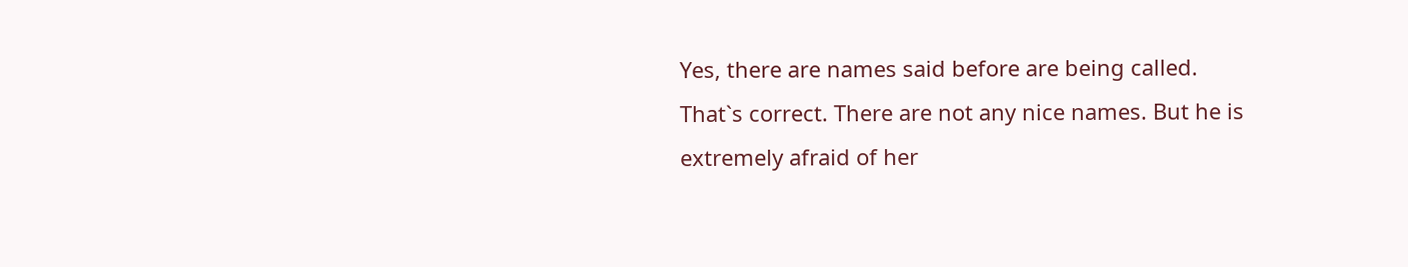Yes, there are names said before are being called. That`s correct. There are not any nice names. But he is extremely afraid of her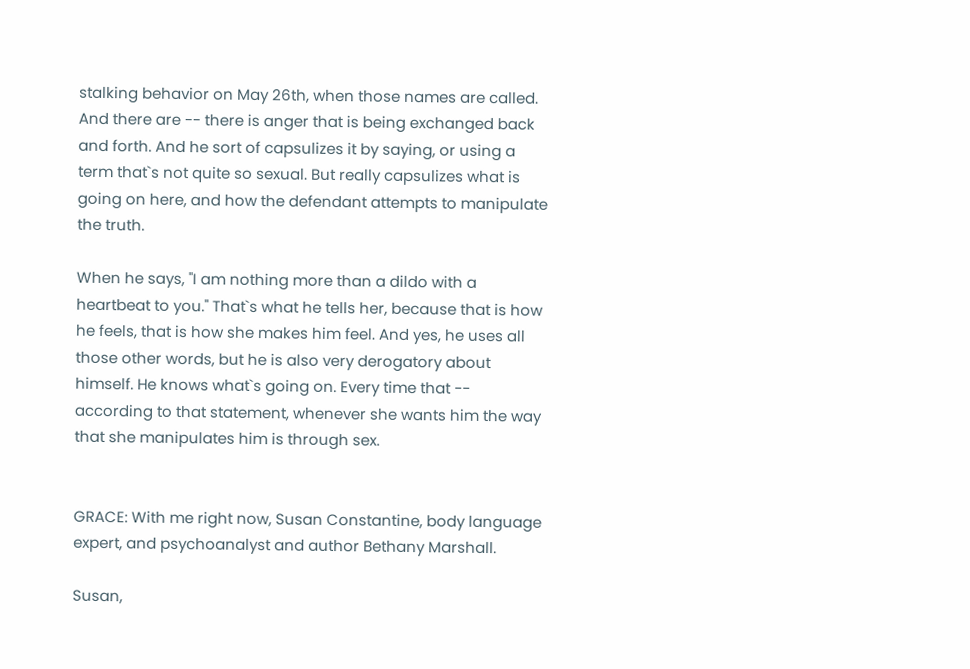stalking behavior on May 26th, when those names are called. And there are -- there is anger that is being exchanged back and forth. And he sort of capsulizes it by saying, or using a term that`s not quite so sexual. But really capsulizes what is going on here, and how the defendant attempts to manipulate the truth.

When he says, "I am nothing more than a dildo with a heartbeat to you." That`s what he tells her, because that is how he feels, that is how she makes him feel. And yes, he uses all those other words, but he is also very derogatory about himself. He knows what`s going on. Every time that -- according to that statement, whenever she wants him the way that she manipulates him is through sex.


GRACE: With me right now, Susan Constantine, body language expert, and psychoanalyst and author Bethany Marshall.

Susan,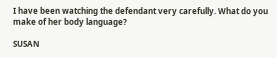I have been watching the defendant very carefully. What do you make of her body language?

SUSAN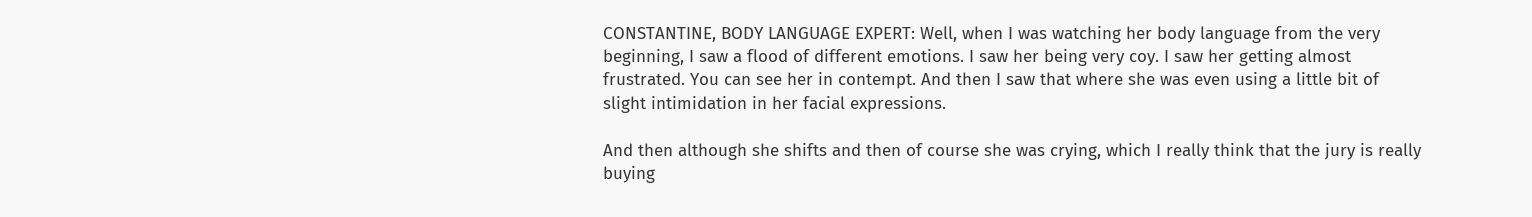CONSTANTINE, BODY LANGUAGE EXPERT: Well, when I was watching her body language from the very beginning, I saw a flood of different emotions. I saw her being very coy. I saw her getting almost frustrated. You can see her in contempt. And then I saw that where she was even using a little bit of slight intimidation in her facial expressions.

And then although she shifts and then of course she was crying, which I really think that the jury is really buying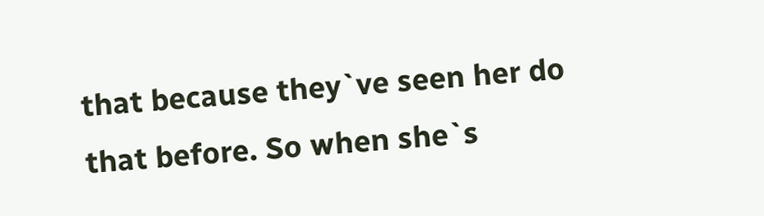that because they`ve seen her do that before. So when she`s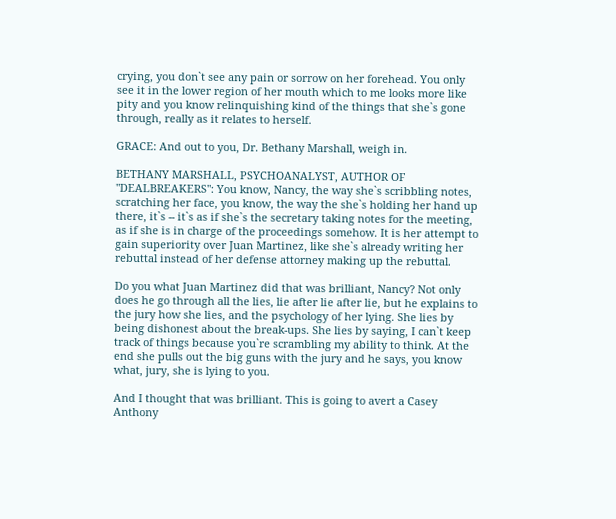crying, you don`t see any pain or sorrow on her forehead. You only see it in the lower region of her mouth which to me looks more like pity and you know relinquishing kind of the things that she`s gone through, really as it relates to herself.

GRACE: And out to you, Dr. Bethany Marshall, weigh in.

BETHANY MARSHALL, PSYCHOANALYST, AUTHOR OF "DEALBREAKERS": You know, Nancy, the way she`s scribbling notes, scratching her face, you know, the way the she`s holding her hand up there, it`s -- it`s as if she`s the secretary taking notes for the meeting, as if she is in charge of the proceedings somehow. It is her attempt to gain superiority over Juan Martinez, like she`s already writing her rebuttal instead of her defense attorney making up the rebuttal.

Do you what Juan Martinez did that was brilliant, Nancy? Not only does he go through all the lies, lie after lie after lie, but he explains to the jury how she lies, and the psychology of her lying. She lies by being dishonest about the break-ups. She lies by saying, I can`t keep track of things because you`re scrambling my ability to think. At the end she pulls out the big guns with the jury and he says, you know what, jury, she is lying to you.

And I thought that was brilliant. This is going to avert a Casey Anthony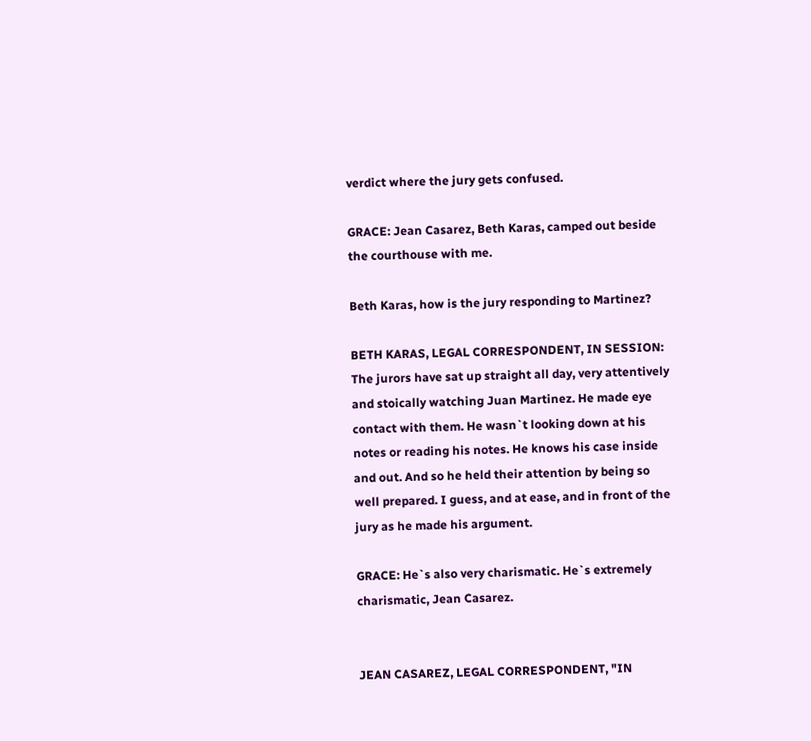verdict where the jury gets confused.

GRACE: Jean Casarez, Beth Karas, camped out beside the courthouse with me.

Beth Karas, how is the jury responding to Martinez?

BETH KARAS, LEGAL CORRESPONDENT, IN SESSION: The jurors have sat up straight all day, very attentively and stoically watching Juan Martinez. He made eye contact with them. He wasn`t looking down at his notes or reading his notes. He knows his case inside and out. And so he held their attention by being so well prepared. I guess, and at ease, and in front of the jury as he made his argument.

GRACE: He`s also very charismatic. He`s extremely charismatic, Jean Casarez.


JEAN CASAREZ, LEGAL CORRESPONDENT, "IN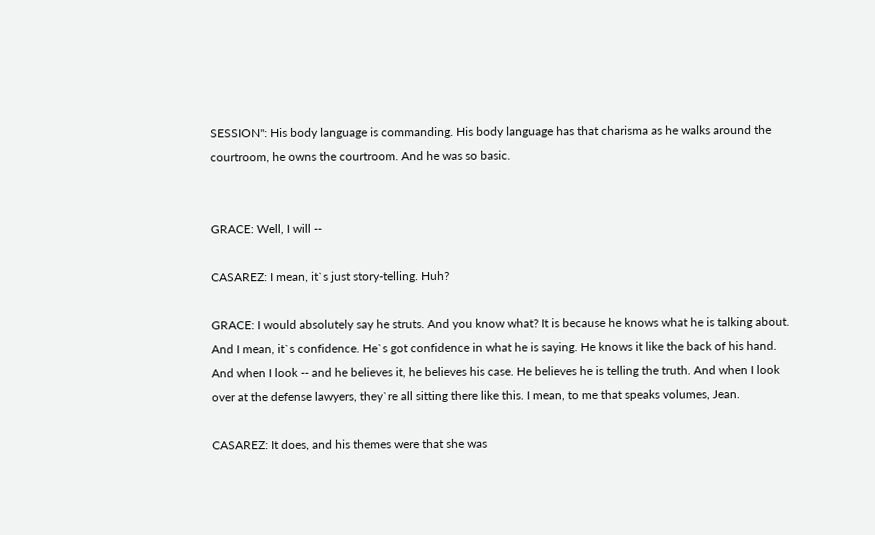SESSION": His body language is commanding. His body language has that charisma as he walks around the courtroom, he owns the courtroom. And he was so basic.


GRACE: Well, I will --

CASAREZ: I mean, it`s just story-telling. Huh?

GRACE: I would absolutely say he struts. And you know what? It is because he knows what he is talking about. And I mean, it`s confidence. He`s got confidence in what he is saying. He knows it like the back of his hand. And when I look -- and he believes it, he believes his case. He believes he is telling the truth. And when I look over at the defense lawyers, they`re all sitting there like this. I mean, to me that speaks volumes, Jean.

CASAREZ: It does, and his themes were that she was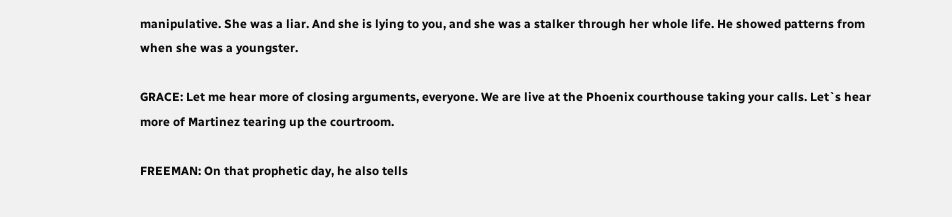manipulative. She was a liar. And she is lying to you, and she was a stalker through her whole life. He showed patterns from when she was a youngster.

GRACE: Let me hear more of closing arguments, everyone. We are live at the Phoenix courthouse taking your calls. Let`s hear more of Martinez tearing up the courtroom.

FREEMAN: On that prophetic day, he also tells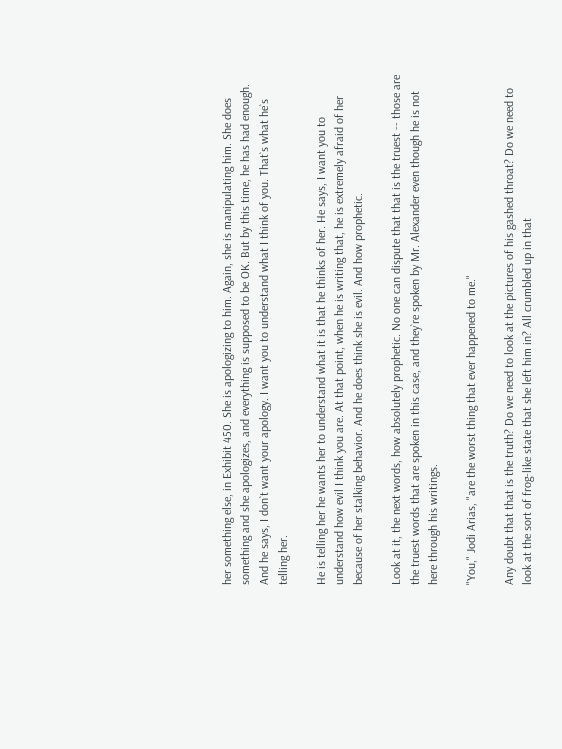her something else, in Exhibit 450. She is apologizing to him. Again, she is manipulating him. She does something and she apologizes, and everything is supposed to be OK. But by this time, he has had enough. And he says, I don`t want your apology. I want you to understand what I think of you. That`s what he`s telling her.

He is telling her he wants her to understand what it is that he thinks of her. He says, I want you to understand how evil I think you are. At that point, when he is writing that, he is extremely afraid of her because of her stalking behavior. And he does think she is evil. And how prophetic.

Look at it, the next words, how absolutely prophetic. No one can dispute that that is the truest -- those are the truest words that are spoken in this case, and they`re spoken by Mr. Alexander even though he is not here through his writings.

"You," Jodi Arias, "are the worst thing that ever happened to me."

Any doubt that that is the truth? Do we need to look at the pictures of his gashed throat? Do we need to look at the sort of frog-like state that she left him in? All crumbled up in that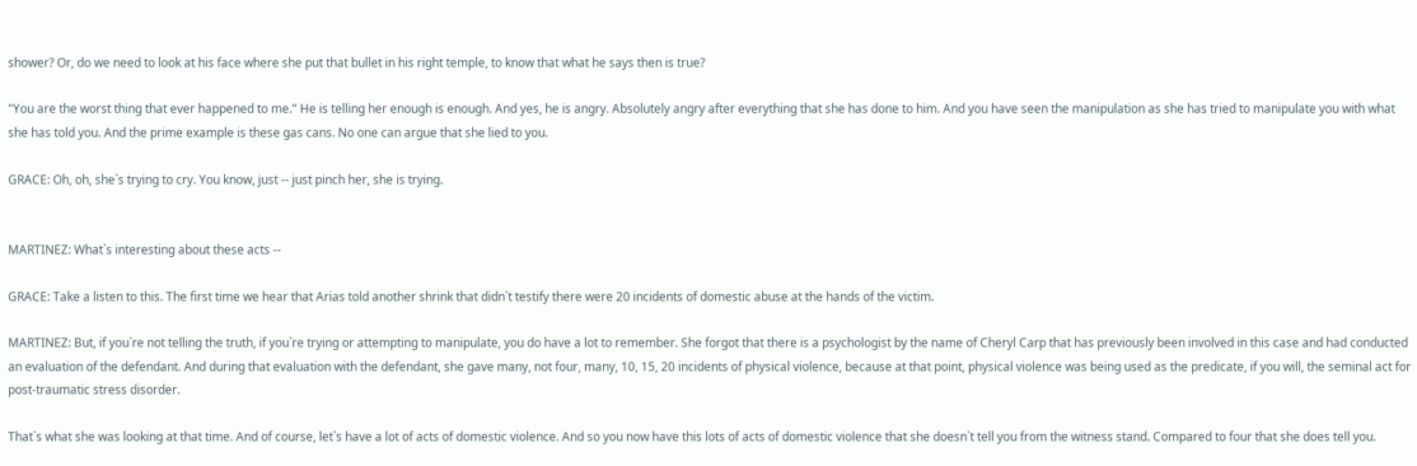shower? Or, do we need to look at his face where she put that bullet in his right temple, to know that what he says then is true?

"You are the worst thing that ever happened to me." He is telling her enough is enough. And yes, he is angry. Absolutely angry after everything that she has done to him. And you have seen the manipulation as she has tried to manipulate you with what she has told you. And the prime example is these gas cans. No one can argue that she lied to you.

GRACE: Oh, oh, she`s trying to cry. You know, just -- just pinch her, she is trying.


MARTINEZ: What`s interesting about these acts --

GRACE: Take a listen to this. The first time we hear that Arias told another shrink that didn`t testify there were 20 incidents of domestic abuse at the hands of the victim.

MARTINEZ: But, if you`re not telling the truth, if you`re trying or attempting to manipulate, you do have a lot to remember. She forgot that there is a psychologist by the name of Cheryl Carp that has previously been involved in this case and had conducted an evaluation of the defendant. And during that evaluation with the defendant, she gave many, not four, many, 10, 15, 20 incidents of physical violence, because at that point, physical violence was being used as the predicate, if you will, the seminal act for post-traumatic stress disorder.

That`s what she was looking at that time. And of course, let`s have a lot of acts of domestic violence. And so you now have this lots of acts of domestic violence that she doesn`t tell you from the witness stand. Compared to four that she does tell you.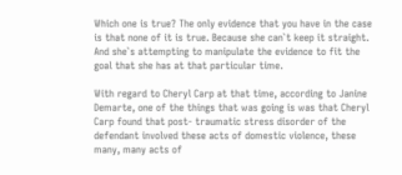Which one is true? The only evidence that you have in the case is that none of it is true. Because she can`t keep it straight. And she`s attempting to manipulate the evidence to fit the goal that she has at that particular time.

With regard to Cheryl Carp at that time, according to Janine Demarte, one of the things that was going is was that Cheryl Carp found that post- traumatic stress disorder of the defendant involved these acts of domestic violence, these many, many acts of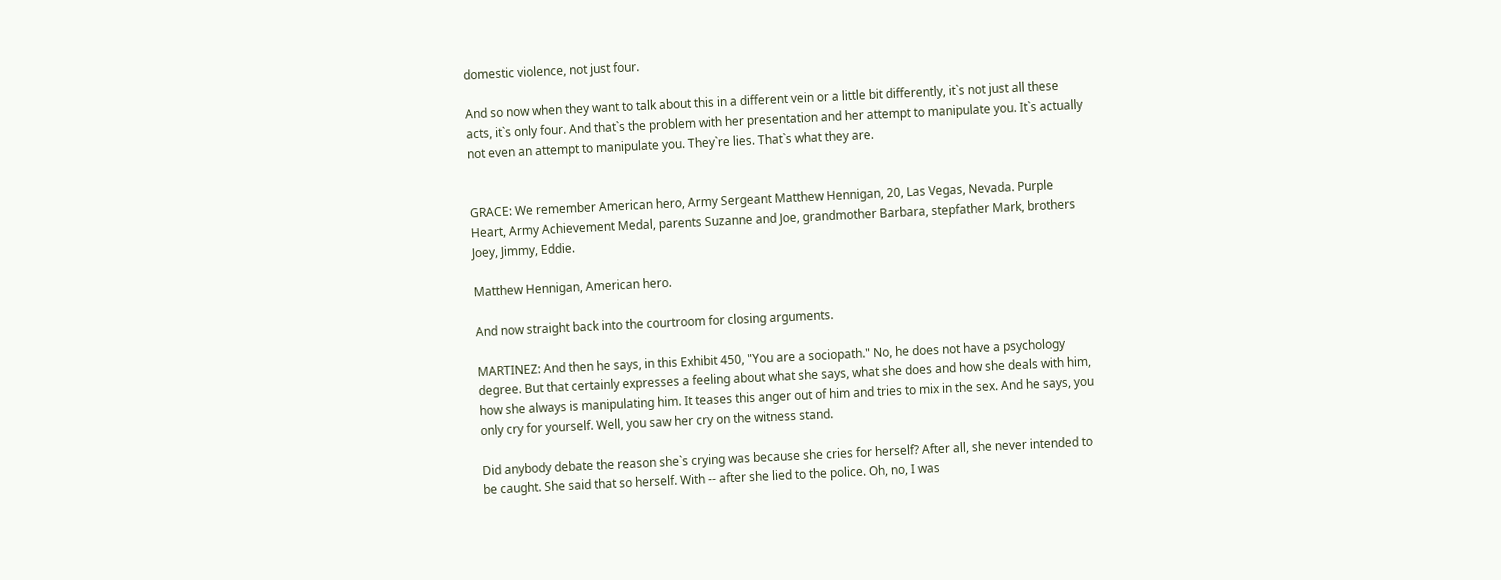domestic violence, not just four.

And so now when they want to talk about this in a different vein or a little bit differently, it`s not just all these acts, it`s only four. And that`s the problem with her presentation and her attempt to manipulate you. It`s actually not even an attempt to manipulate you. They`re lies. That`s what they are.


GRACE: We remember American hero, Army Sergeant Matthew Hennigan, 20, Las Vegas, Nevada. Purple Heart, Army Achievement Medal, parents Suzanne and Joe, grandmother Barbara, stepfather Mark, brothers Joey, Jimmy, Eddie.

Matthew Hennigan, American hero.

And now straight back into the courtroom for closing arguments.

MARTINEZ: And then he says, in this Exhibit 450, "You are a sociopath." No, he does not have a psychology degree. But that certainly expresses a feeling about what she says, what she does and how she deals with him, how she always is manipulating him. It teases this anger out of him and tries to mix in the sex. And he says, you only cry for yourself. Well, you saw her cry on the witness stand.

Did anybody debate the reason she`s crying was because she cries for herself? After all, she never intended to be caught. She said that so herself. With -- after she lied to the police. Oh, no, I was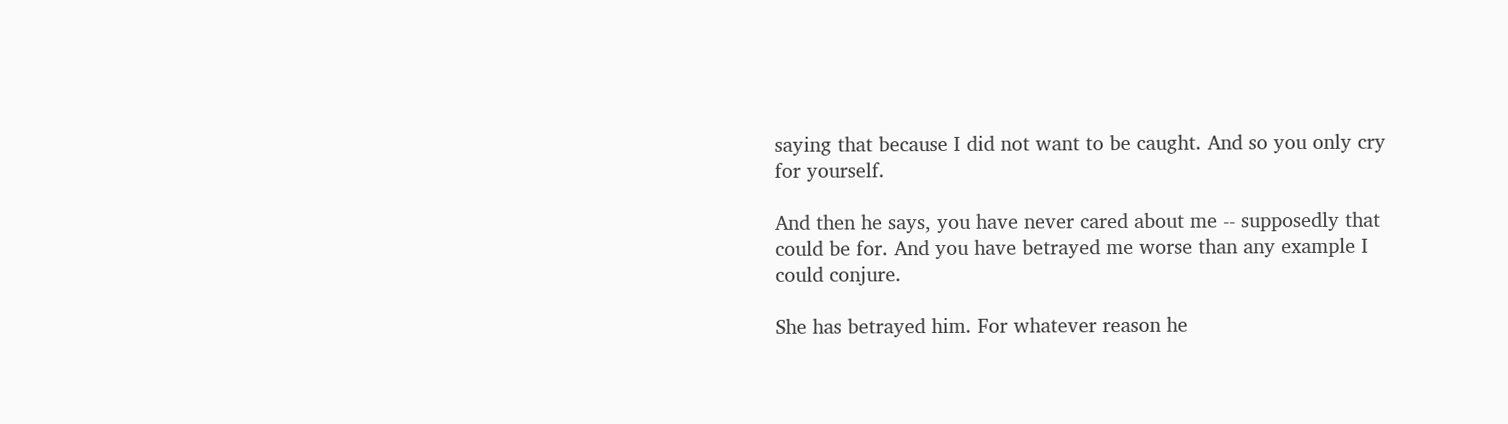saying that because I did not want to be caught. And so you only cry for yourself.

And then he says, you have never cared about me -- supposedly that could be for. And you have betrayed me worse than any example I could conjure.

She has betrayed him. For whatever reason he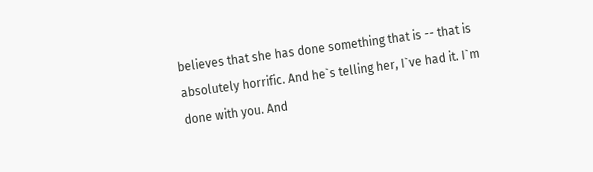believes that she has done something that is -- that is absolutely horrific. And he`s telling her, I`ve had it. I`m done with you. And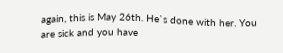again, this is May 26th. He`s done with her. You are sick and you have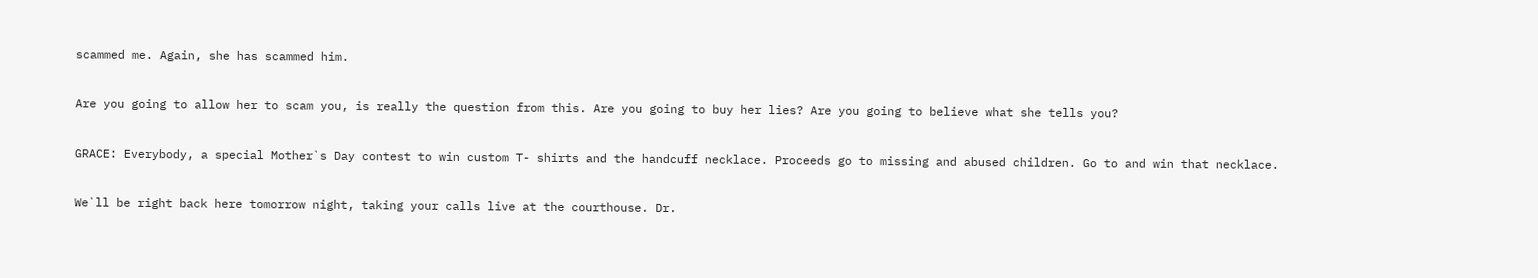scammed me. Again, she has scammed him.

Are you going to allow her to scam you, is really the question from this. Are you going to buy her lies? Are you going to believe what she tells you?

GRACE: Everybody, a special Mother`s Day contest to win custom T- shirts and the handcuff necklace. Proceeds go to missing and abused children. Go to and win that necklace.

We`ll be right back here tomorrow night, taking your calls live at the courthouse. Dr.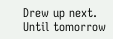Drew up next. Until tomorrow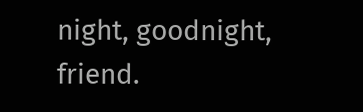night, goodnight, friend.